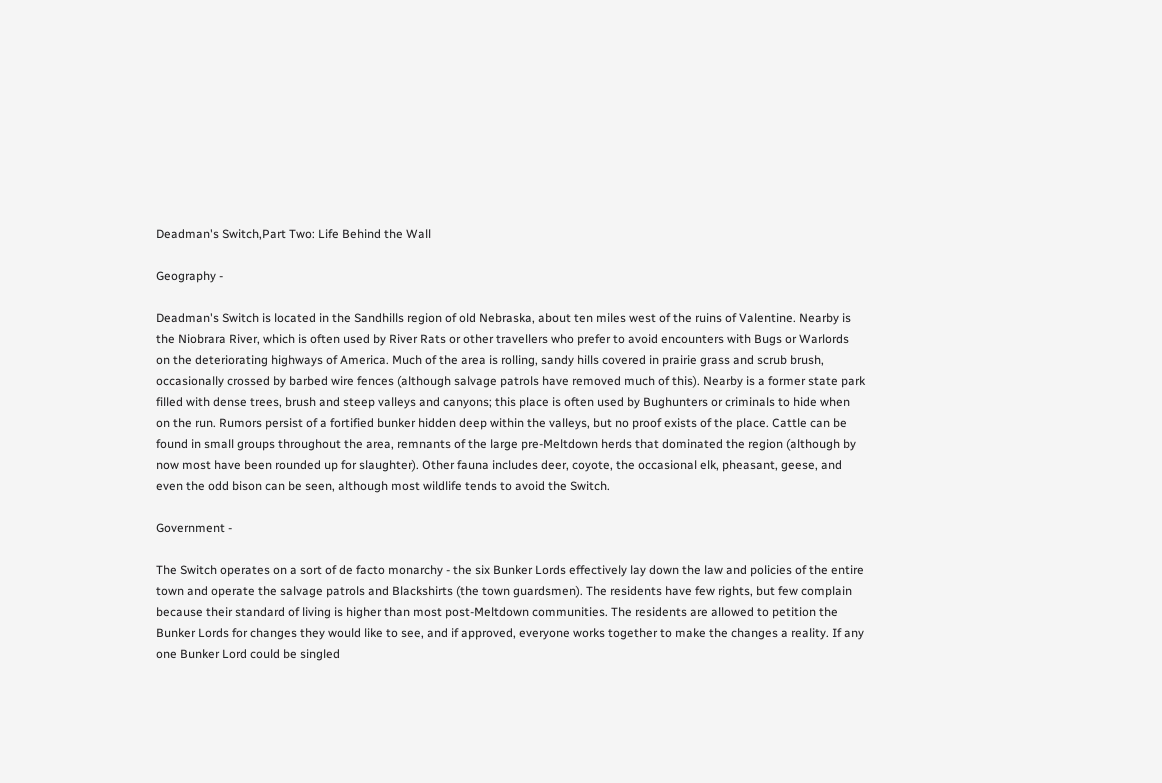Deadman's Switch,Part Two: Life Behind the Wall

Geography -

Deadman's Switch is located in the Sandhills region of old Nebraska, about ten miles west of the ruins of Valentine. Nearby is the Niobrara River, which is often used by River Rats or other travellers who prefer to avoid encounters with Bugs or Warlords on the deteriorating highways of America. Much of the area is rolling, sandy hills covered in prairie grass and scrub brush, occasionally crossed by barbed wire fences (although salvage patrols have removed much of this). Nearby is a former state park filled with dense trees, brush and steep valleys and canyons; this place is often used by Bughunters or criminals to hide when on the run. Rumors persist of a fortified bunker hidden deep within the valleys, but no proof exists of the place. Cattle can be found in small groups throughout the area, remnants of the large pre-Meltdown herds that dominated the region (although by now most have been rounded up for slaughter). Other fauna includes deer, coyote, the occasional elk, pheasant, geese, and even the odd bison can be seen, although most wildlife tends to avoid the Switch.

Government -

The Switch operates on a sort of de facto monarchy - the six Bunker Lords effectively lay down the law and policies of the entire town and operate the salvage patrols and Blackshirts (the town guardsmen). The residents have few rights, but few complain because their standard of living is higher than most post-Meltdown communities. The residents are allowed to petition the Bunker Lords for changes they would like to see, and if approved, everyone works together to make the changes a reality. If any one Bunker Lord could be singled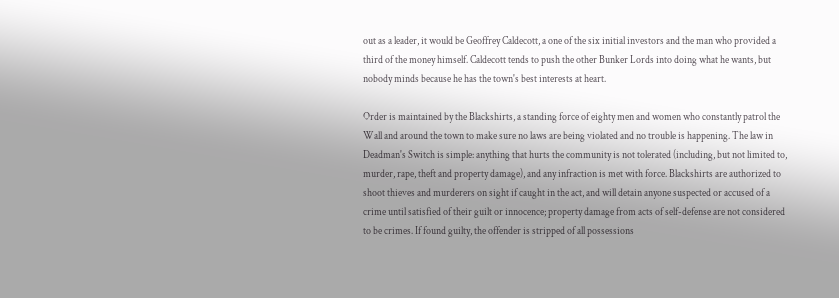out as a leader, it would be Geoffrey Caldecott, a one of the six initial investors and the man who provided a third of the money himself. Caldecott tends to push the other Bunker Lords into doing what he wants, but nobody minds because he has the town's best interests at heart.

Order is maintained by the Blackshirts, a standing force of eighty men and women who constantly patrol the Wall and around the town to make sure no laws are being violated and no trouble is happening. The law in Deadman's Switch is simple: anything that hurts the community is not tolerated (including, but not limited to, murder, rape, theft and property damage), and any infraction is met with force. Blackshirts are authorized to shoot thieves and murderers on sight if caught in the act, and will detain anyone suspected or accused of a crime until satisfied of their guilt or innocence; property damage from acts of self-defense are not considered to be crimes. If found guilty, the offender is stripped of all possessions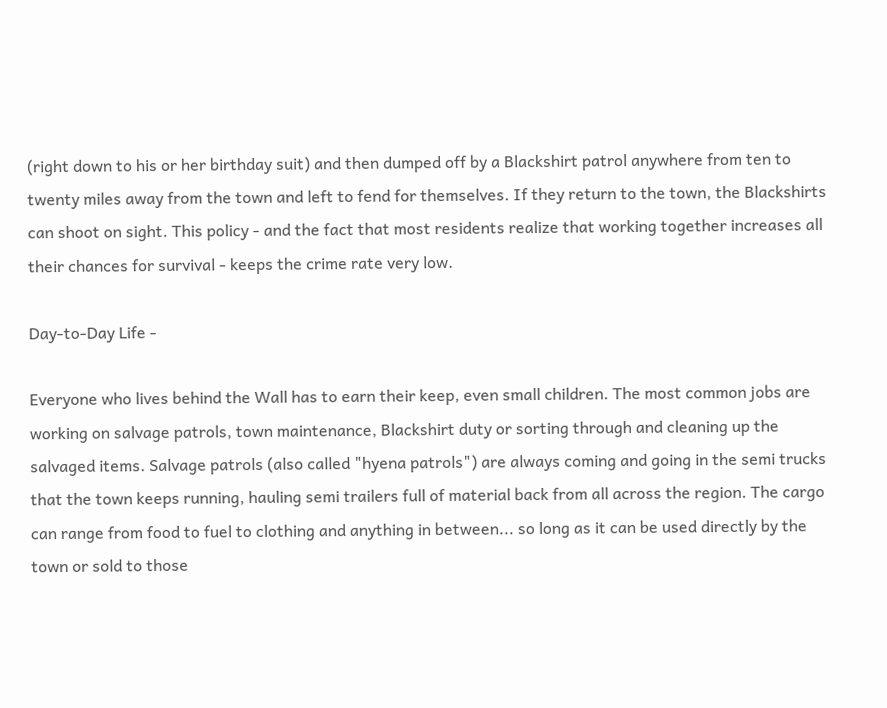(right down to his or her birthday suit) and then dumped off by a Blackshirt patrol anywhere from ten to twenty miles away from the town and left to fend for themselves. If they return to the town, the Blackshirts can shoot on sight. This policy - and the fact that most residents realize that working together increases all their chances for survival - keeps the crime rate very low.

Day-to-Day Life -

Everyone who lives behind the Wall has to earn their keep, even small children. The most common jobs are working on salvage patrols, town maintenance, Blackshirt duty or sorting through and cleaning up the salvaged items. Salvage patrols (also called "hyena patrols") are always coming and going in the semi trucks that the town keeps running, hauling semi trailers full of material back from all across the region. The cargo can range from food to fuel to clothing and anything in between... so long as it can be used directly by the town or sold to those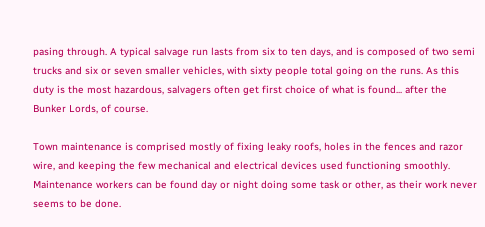pasing through. A typical salvage run lasts from six to ten days, and is composed of two semi trucks and six or seven smaller vehicles, with sixty people total going on the runs. As this duty is the most hazardous, salvagers often get first choice of what is found... after the Bunker Lords, of course.

Town maintenance is comprised mostly of fixing leaky roofs, holes in the fences and razor wire, and keeping the few mechanical and electrical devices used functioning smoothly. Maintenance workers can be found day or night doing some task or other, as their work never seems to be done.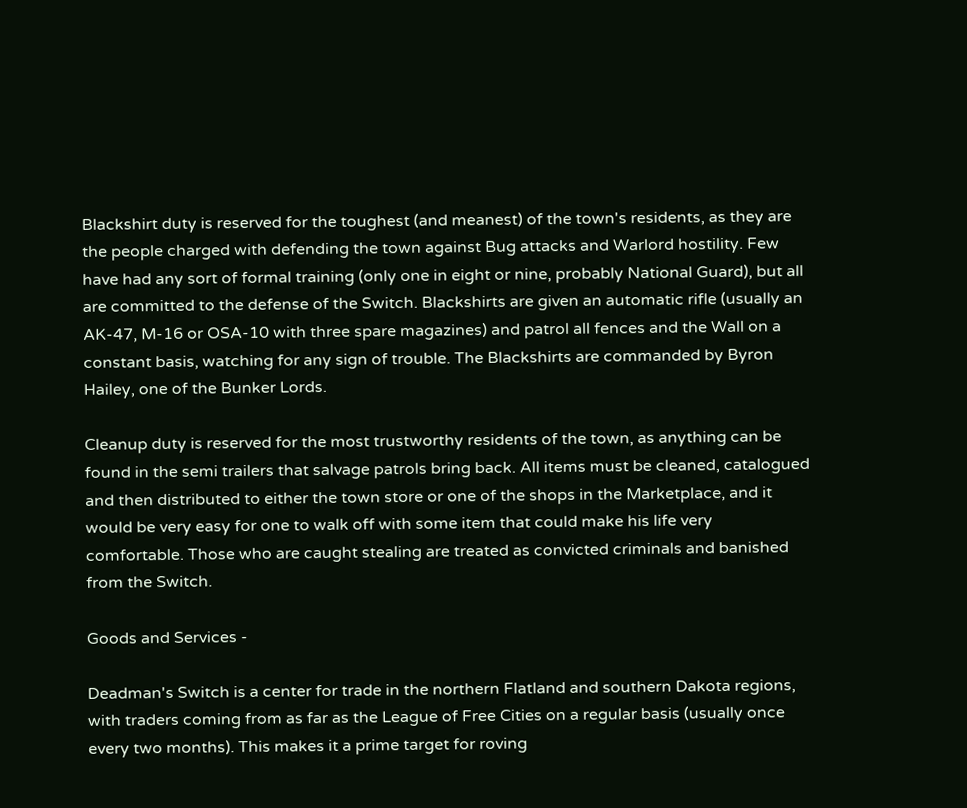Blackshirt duty is reserved for the toughest (and meanest) of the town's residents, as they are the people charged with defending the town against Bug attacks and Warlord hostility. Few have had any sort of formal training (only one in eight or nine, probably National Guard), but all are committed to the defense of the Switch. Blackshirts are given an automatic rifle (usually an AK-47, M-16 or OSA-10 with three spare magazines) and patrol all fences and the Wall on a constant basis, watching for any sign of trouble. The Blackshirts are commanded by Byron Hailey, one of the Bunker Lords.

Cleanup duty is reserved for the most trustworthy residents of the town, as anything can be found in the semi trailers that salvage patrols bring back. All items must be cleaned, catalogued and then distributed to either the town store or one of the shops in the Marketplace, and it would be very easy for one to walk off with some item that could make his life very comfortable. Those who are caught stealing are treated as convicted criminals and banished from the Switch.

Goods and Services -

Deadman's Switch is a center for trade in the northern Flatland and southern Dakota regions, with traders coming from as far as the League of Free Cities on a regular basis (usually once every two months). This makes it a prime target for roving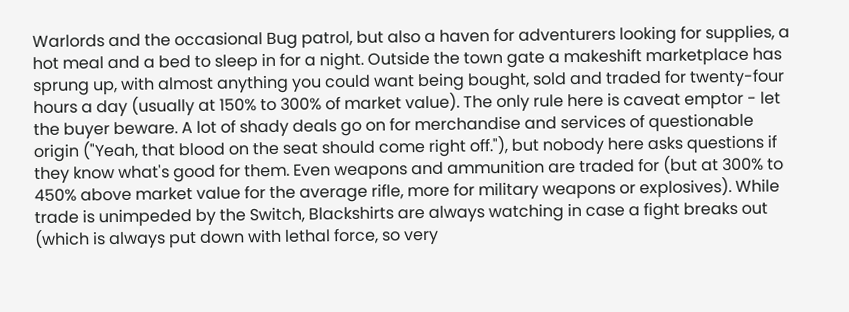Warlords and the occasional Bug patrol, but also a haven for adventurers looking for supplies, a hot meal and a bed to sleep in for a night. Outside the town gate a makeshift marketplace has sprung up, with almost anything you could want being bought, sold and traded for twenty-four hours a day (usually at 150% to 300% of market value). The only rule here is caveat emptor - let the buyer beware. A lot of shady deals go on for merchandise and services of questionable origin ("Yeah, that blood on the seat should come right off."), but nobody here asks questions if they know what's good for them. Even weapons and ammunition are traded for (but at 300% to 450% above market value for the average rifle, more for military weapons or explosives). While trade is unimpeded by the Switch, Blackshirts are always watching in case a fight breaks out (which is always put down with lethal force, so very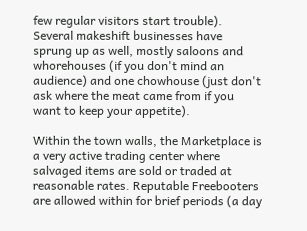few regular visitors start trouble). Several makeshift businesses have sprung up as well, mostly saloons and whorehouses (if you don't mind an audience) and one chowhouse (just don't ask where the meat came from if you want to keep your appetite).

Within the town walls, the Marketplace is a very active trading center where salvaged items are sold or traded at reasonable rates. Reputable Freebooters are allowed within for brief periods (a day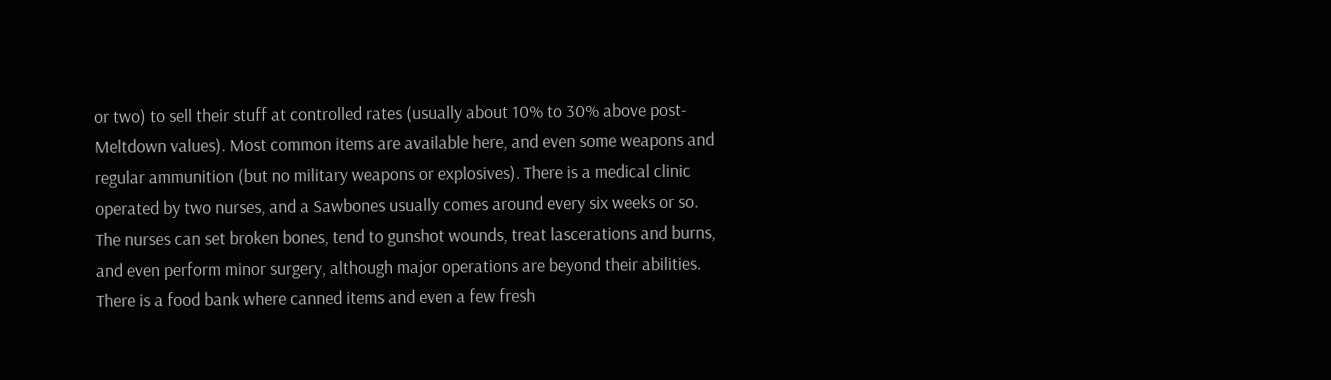or two) to sell their stuff at controlled rates (usually about 10% to 30% above post-Meltdown values). Most common items are available here, and even some weapons and regular ammunition (but no military weapons or explosives). There is a medical clinic operated by two nurses, and a Sawbones usually comes around every six weeks or so. The nurses can set broken bones, tend to gunshot wounds, treat lascerations and burns, and even perform minor surgery, although major operations are beyond their abilities. There is a food bank where canned items and even a few fresh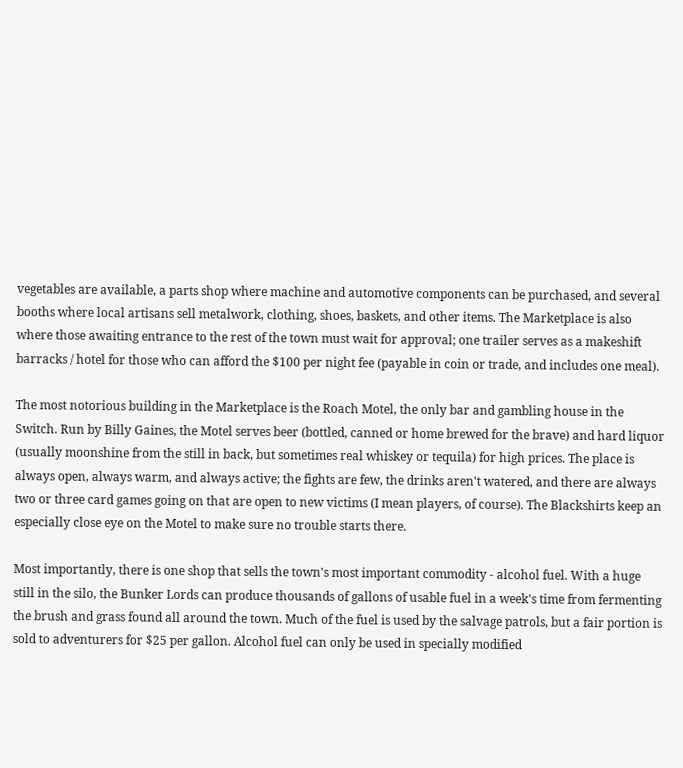vegetables are available, a parts shop where machine and automotive components can be purchased, and several booths where local artisans sell metalwork, clothing, shoes, baskets, and other items. The Marketplace is also where those awaiting entrance to the rest of the town must wait for approval; one trailer serves as a makeshift barracks / hotel for those who can afford the $100 per night fee (payable in coin or trade, and includes one meal).

The most notorious building in the Marketplace is the Roach Motel, the only bar and gambling house in the Switch. Run by Billy Gaines, the Motel serves beer (bottled, canned or home brewed for the brave) and hard liquor (usually moonshine from the still in back, but sometimes real whiskey or tequila) for high prices. The place is always open, always warm, and always active; the fights are few, the drinks aren't watered, and there are always two or three card games going on that are open to new victims (I mean players, of course). The Blackshirts keep an especially close eye on the Motel to make sure no trouble starts there.

Most importantly, there is one shop that sells the town's most important commodity - alcohol fuel. With a huge still in the silo, the Bunker Lords can produce thousands of gallons of usable fuel in a week's time from fermenting the brush and grass found all around the town. Much of the fuel is used by the salvage patrols, but a fair portion is sold to adventurers for $25 per gallon. Alcohol fuel can only be used in specially modified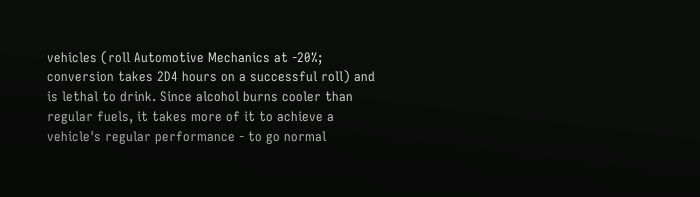vehicles (roll Automotive Mechanics at -20%; conversion takes 2D4 hours on a successful roll) and is lethal to drink. Since alcohol burns cooler than regular fuels, it takes more of it to achieve a vehicle's regular performance - to go normal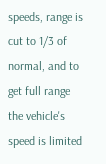speeds, range is cut to 1/3 of normal, and to get full range the vehicle's speed is limited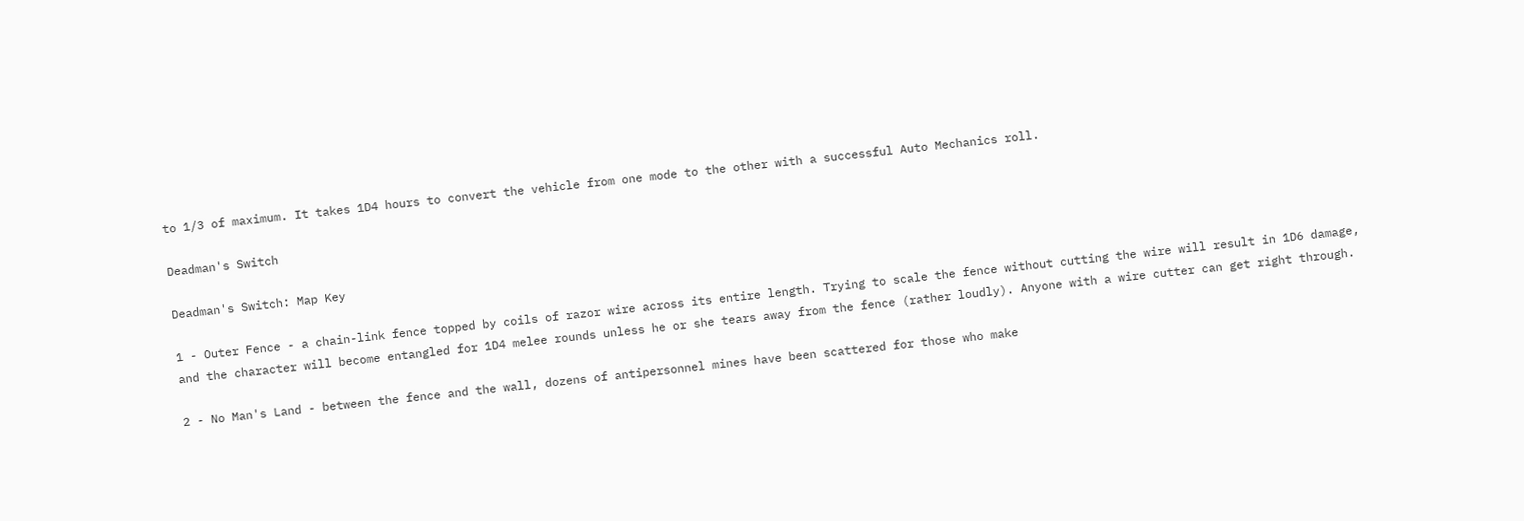to 1/3 of maximum. It takes 1D4 hours to convert the vehicle from one mode to the other with a successful Auto Mechanics roll.

Deadman's Switch

Deadman's Switch: Map Key

1 - Outer Fence - a chain-link fence topped by coils of razor wire across its entire length. Trying to scale the fence without cutting the wire will result in 1D6 damage, and the character will become entangled for 1D4 melee rounds unless he or she tears away from the fence (rather loudly). Anyone with a wire cutter can get right through.

2 - No Man's Land - between the fence and the wall, dozens of antipersonnel mines have been scattered for those who make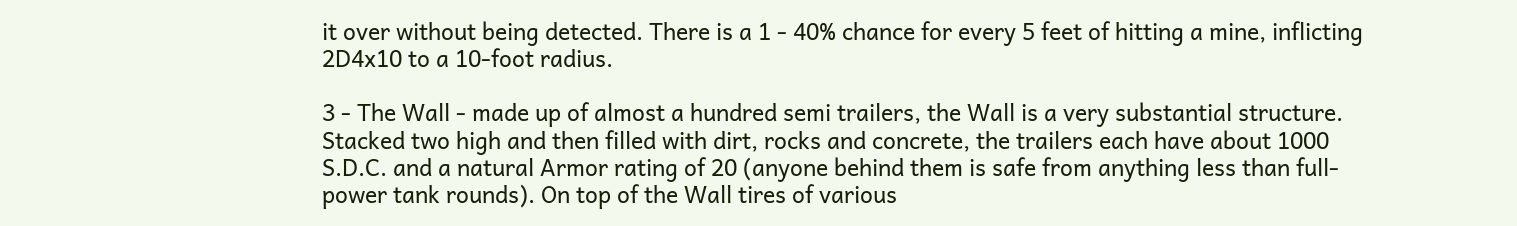it over without being detected. There is a 1 - 40% chance for every 5 feet of hitting a mine, inflicting 2D4x10 to a 10-foot radius.

3 - The Wall - made up of almost a hundred semi trailers, the Wall is a very substantial structure. Stacked two high and then filled with dirt, rocks and concrete, the trailers each have about 1000 S.D.C. and a natural Armor rating of 20 (anyone behind them is safe from anything less than full-power tank rounds). On top of the Wall tires of various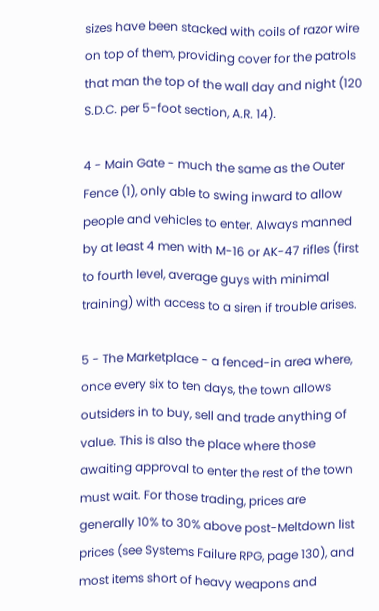sizes have been stacked with coils of razor wire on top of them, providing cover for the patrols that man the top of the wall day and night (120 S.D.C. per 5-foot section, A.R. 14).

4 - Main Gate - much the same as the Outer Fence (1), only able to swing inward to allow people and vehicles to enter. Always manned by at least 4 men with M-16 or AK-47 rifles (first to fourth level, average guys with minimal training) with access to a siren if trouble arises.

5 - The Marketplace - a fenced-in area where, once every six to ten days, the town allows outsiders in to buy, sell and trade anything of value. This is also the place where those awaiting approval to enter the rest of the town must wait. For those trading, prices are generally 10% to 30% above post-Meltdown list prices (see Systems Failure RPG, page 130), and most items short of heavy weapons and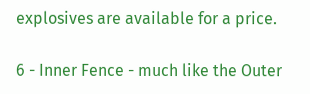explosives are available for a price.

6 - Inner Fence - much like the Outer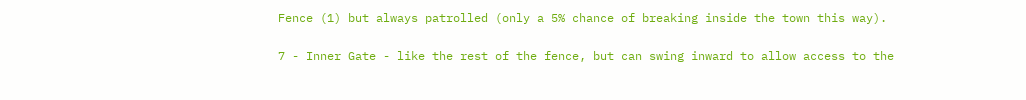Fence (1) but always patrolled (only a 5% chance of breaking inside the town this way).

7 - Inner Gate - like the rest of the fence, but can swing inward to allow access to the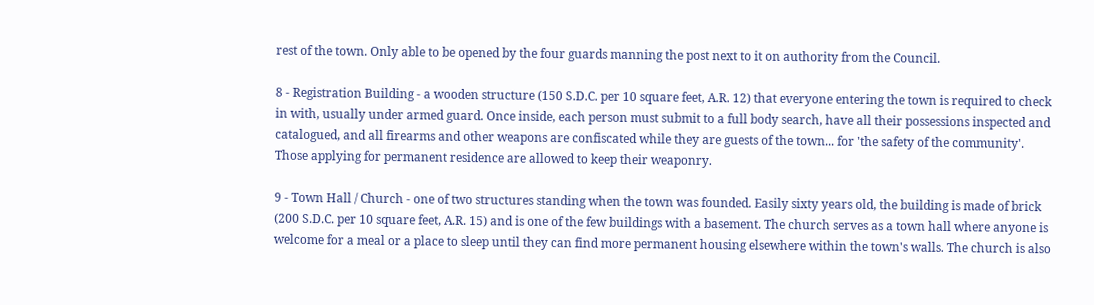rest of the town. Only able to be opened by the four guards manning the post next to it on authority from the Council.

8 - Registration Building - a wooden structure (150 S.D.C. per 10 square feet, A.R. 12) that everyone entering the town is required to check in with, usually under armed guard. Once inside, each person must submit to a full body search, have all their possessions inspected and catalogued, and all firearms and other weapons are confiscated while they are guests of the town... for 'the safety of the community'. Those applying for permanent residence are allowed to keep their weaponry.

9 - Town Hall / Church - one of two structures standing when the town was founded. Easily sixty years old, the building is made of brick (200 S.D.C. per 10 square feet, A.R. 15) and is one of the few buildings with a basement. The church serves as a town hall where anyone is welcome for a meal or a place to sleep until they can find more permanent housing elsewhere within the town's walls. The church is also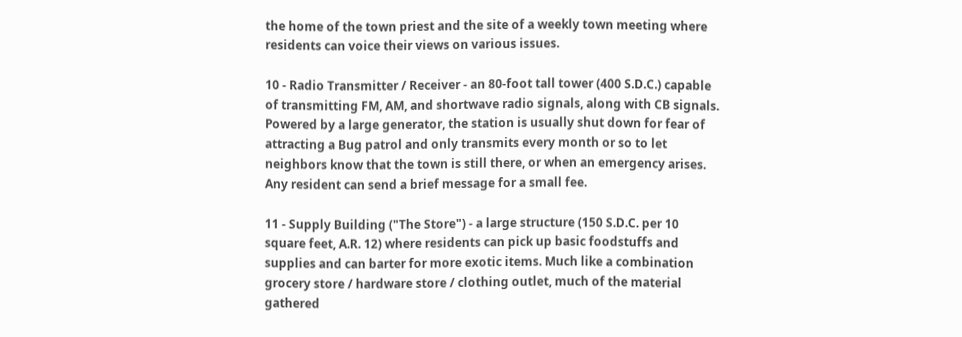the home of the town priest and the site of a weekly town meeting where residents can voice their views on various issues.

10 - Radio Transmitter / Receiver - an 80-foot tall tower (400 S.D.C.) capable of transmitting FM, AM, and shortwave radio signals, along with CB signals. Powered by a large generator, the station is usually shut down for fear of attracting a Bug patrol and only transmits every month or so to let neighbors know that the town is still there, or when an emergency arises. Any resident can send a brief message for a small fee.

11 - Supply Building ("The Store") - a large structure (150 S.D.C. per 10 square feet, A.R. 12) where residents can pick up basic foodstuffs and supplies and can barter for more exotic items. Much like a combination grocery store / hardware store / clothing outlet, much of the material gathered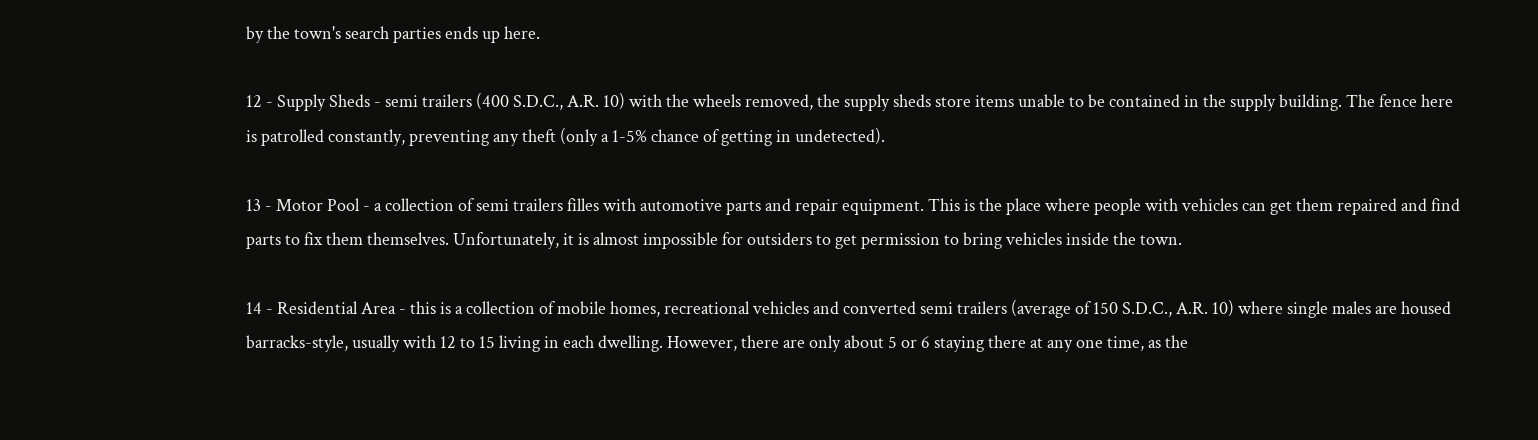by the town's search parties ends up here.

12 - Supply Sheds - semi trailers (400 S.D.C., A.R. 10) with the wheels removed, the supply sheds store items unable to be contained in the supply building. The fence here is patrolled constantly, preventing any theft (only a 1-5% chance of getting in undetected).

13 - Motor Pool - a collection of semi trailers filles with automotive parts and repair equipment. This is the place where people with vehicles can get them repaired and find parts to fix them themselves. Unfortunately, it is almost impossible for outsiders to get permission to bring vehicles inside the town.

14 - Residential Area - this is a collection of mobile homes, recreational vehicles and converted semi trailers (average of 150 S.D.C., A.R. 10) where single males are housed barracks-style, usually with 12 to 15 living in each dwelling. However, there are only about 5 or 6 staying there at any one time, as the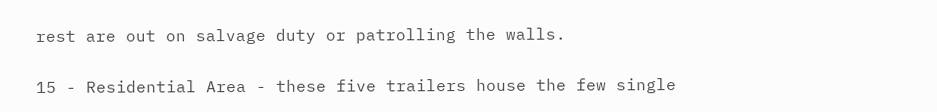rest are out on salvage duty or patrolling the walls.

15 - Residential Area - these five trailers house the few single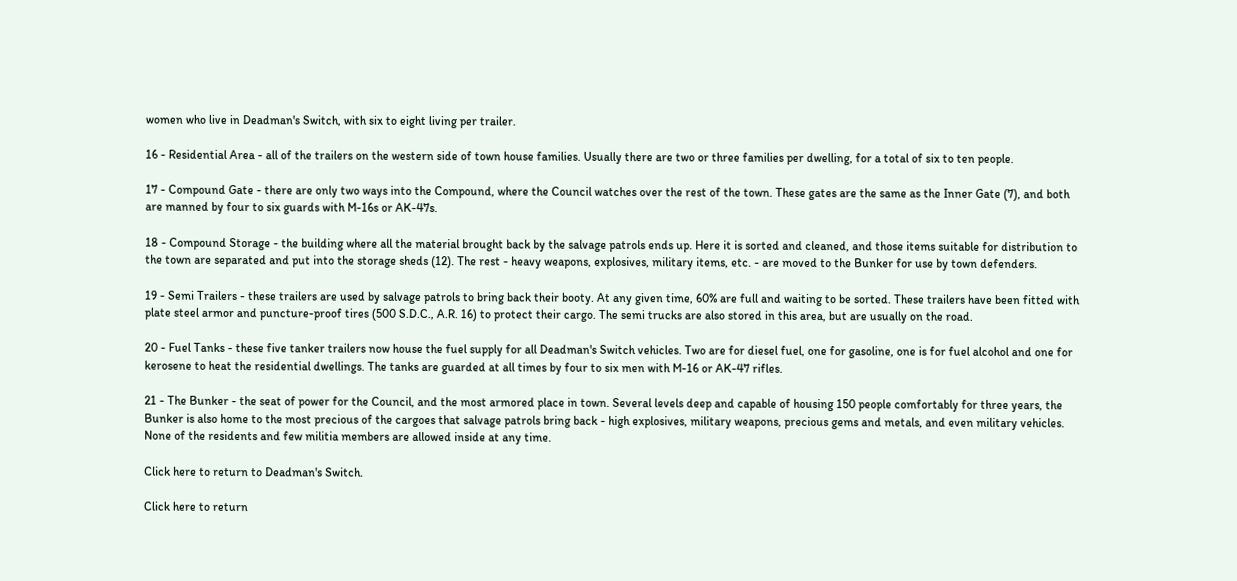women who live in Deadman's Switch, with six to eight living per trailer.

16 - Residential Area - all of the trailers on the western side of town house families. Usually there are two or three families per dwelling, for a total of six to ten people.

17 - Compound Gate - there are only two ways into the Compound, where the Council watches over the rest of the town. These gates are the same as the Inner Gate (7), and both are manned by four to six guards with M-16s or AK-47s.

18 - Compound Storage - the building where all the material brought back by the salvage patrols ends up. Here it is sorted and cleaned, and those items suitable for distribution to the town are separated and put into the storage sheds (12). The rest - heavy weapons, explosives, military items, etc. - are moved to the Bunker for use by town defenders.

19 - Semi Trailers - these trailers are used by salvage patrols to bring back their booty. At any given time, 60% are full and waiting to be sorted. These trailers have been fitted with plate steel armor and puncture-proof tires (500 S.D.C., A.R. 16) to protect their cargo. The semi trucks are also stored in this area, but are usually on the road.

20 - Fuel Tanks - these five tanker trailers now house the fuel supply for all Deadman's Switch vehicles. Two are for diesel fuel, one for gasoline, one is for fuel alcohol and one for kerosene to heat the residential dwellings. The tanks are guarded at all times by four to six men with M-16 or AK-47 rifles.

21 - The Bunker - the seat of power for the Council, and the most armored place in town. Several levels deep and capable of housing 150 people comfortably for three years, the Bunker is also home to the most precious of the cargoes that salvage patrols bring back - high explosives, military weapons, precious gems and metals, and even military vehicles. None of the residents and few militia members are allowed inside at any time.

Click here to return to Deadman's Switch.

Click here to return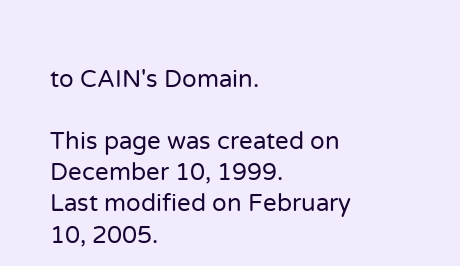to CAIN's Domain.

This page was created on December 10, 1999.
Last modified on February 10, 2005.